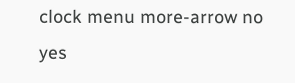clock menu more-arrow no yes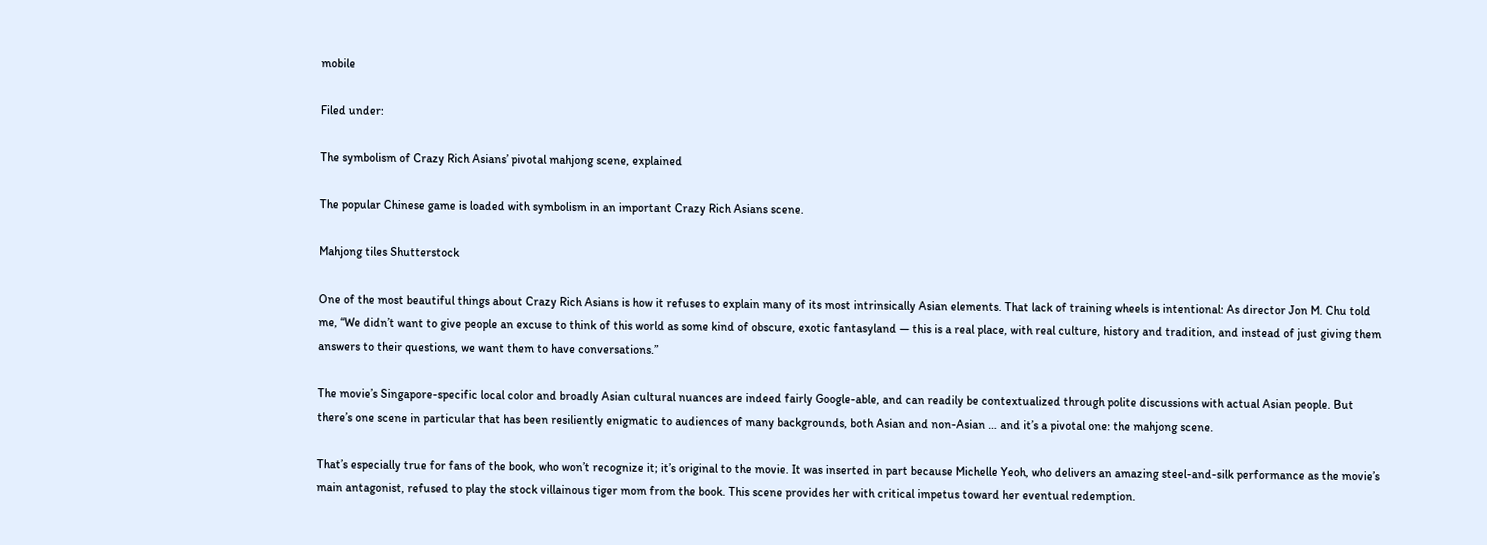mobile

Filed under:

The symbolism of Crazy Rich Asians’ pivotal mahjong scene, explained

The popular Chinese game is loaded with symbolism in an important Crazy Rich Asians scene.

Mahjong tiles Shutterstock

One of the most beautiful things about Crazy Rich Asians is how it refuses to explain many of its most intrinsically Asian elements. That lack of training wheels is intentional: As director Jon M. Chu told me, “We didn’t want to give people an excuse to think of this world as some kind of obscure, exotic fantasyland — this is a real place, with real culture, history and tradition, and instead of just giving them answers to their questions, we want them to have conversations.”

The movie’s Singapore-specific local color and broadly Asian cultural nuances are indeed fairly Google-able, and can readily be contextualized through polite discussions with actual Asian people. But there’s one scene in particular that has been resiliently enigmatic to audiences of many backgrounds, both Asian and non-Asian … and it’s a pivotal one: the mahjong scene.

That’s especially true for fans of the book, who won’t recognize it; it’s original to the movie. It was inserted in part because Michelle Yeoh, who delivers an amazing steel-and-silk performance as the movie’s main antagonist, refused to play the stock villainous tiger mom from the book. This scene provides her with critical impetus toward her eventual redemption.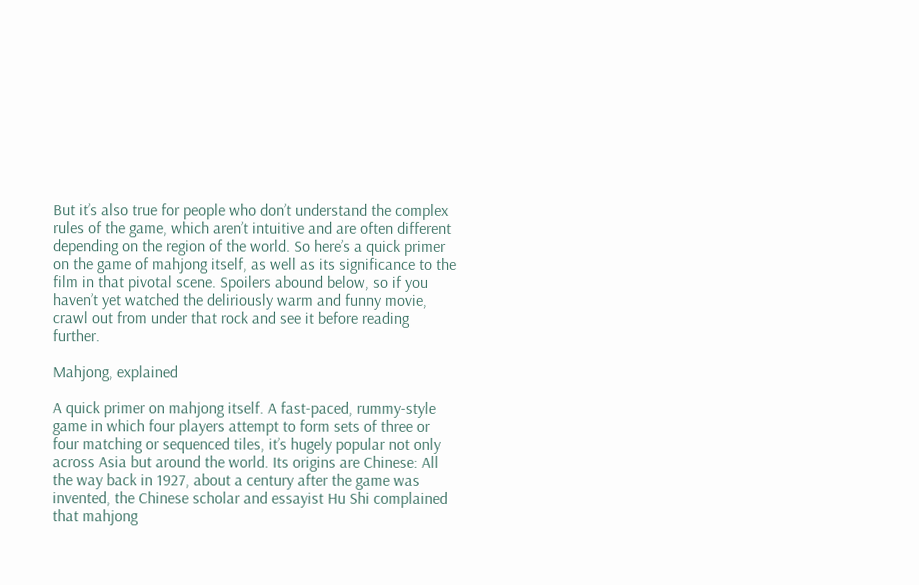But it’s also true for people who don’t understand the complex rules of the game, which aren’t intuitive and are often different depending on the region of the world. So here’s a quick primer on the game of mahjong itself, as well as its significance to the film in that pivotal scene. Spoilers abound below, so if you haven’t yet watched the deliriously warm and funny movie, crawl out from under that rock and see it before reading further.

Mahjong, explained

A quick primer on mahjong itself. A fast-paced, rummy-style game in which four players attempt to form sets of three or four matching or sequenced tiles, it’s hugely popular not only across Asia but around the world. Its origins are Chinese: All the way back in 1927, about a century after the game was invented, the Chinese scholar and essayist Hu Shi complained that mahjong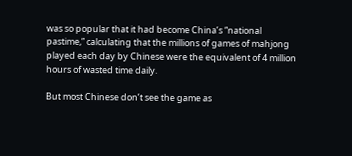was so popular that it had become China’s “national pastime,” calculating that the millions of games of mahjong played each day by Chinese were the equivalent of 4 million hours of wasted time daily.

But most Chinese don’t see the game as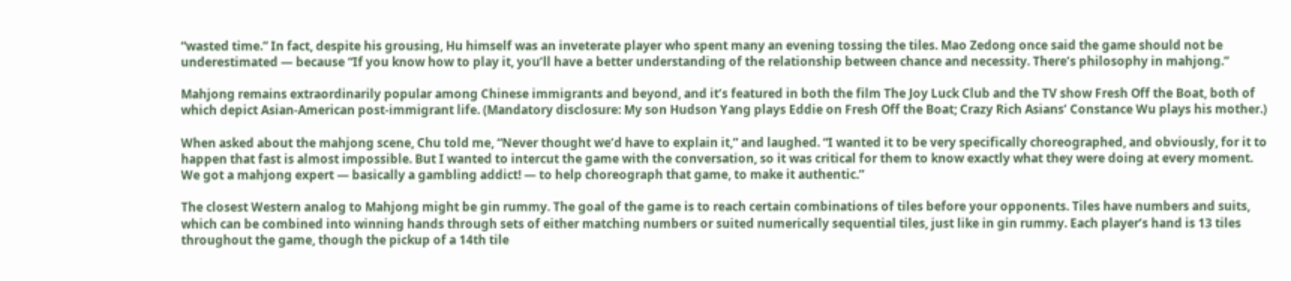“wasted time.” In fact, despite his grousing, Hu himself was an inveterate player who spent many an evening tossing the tiles. Mao Zedong once said the game should not be underestimated — because “If you know how to play it, you’ll have a better understanding of the relationship between chance and necessity. There’s philosophy in mahjong.”

Mahjong remains extraordinarily popular among Chinese immigrants and beyond, and it’s featured in both the film The Joy Luck Club and the TV show Fresh Off the Boat, both of which depict Asian-American post-immigrant life. (Mandatory disclosure: My son Hudson Yang plays Eddie on Fresh Off the Boat; Crazy Rich Asians’ Constance Wu plays his mother.)

When asked about the mahjong scene, Chu told me, “Never thought we’d have to explain it,” and laughed. “I wanted it to be very specifically choreographed, and obviously, for it to happen that fast is almost impossible. But I wanted to intercut the game with the conversation, so it was critical for them to know exactly what they were doing at every moment. We got a mahjong expert — basically a gambling addict! — to help choreograph that game, to make it authentic.”

The closest Western analog to Mahjong might be gin rummy. The goal of the game is to reach certain combinations of tiles before your opponents. Tiles have numbers and suits, which can be combined into winning hands through sets of either matching numbers or suited numerically sequential tiles, just like in gin rummy. Each player’s hand is 13 tiles throughout the game, though the pickup of a 14th tile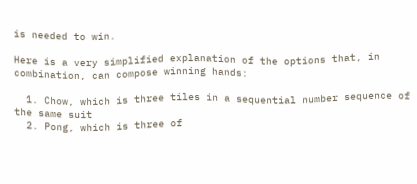is needed to win.

Here is a very simplified explanation of the options that, in combination, can compose winning hands:

  1. Chow, which is three tiles in a sequential number sequence of the same suit
  2. Pong, which is three of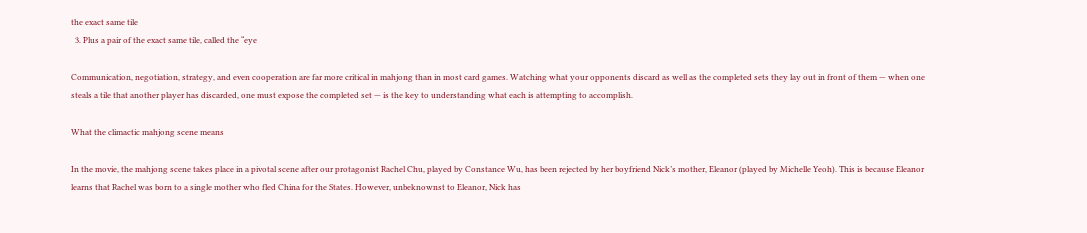the exact same tile
  3. Plus a pair of the exact same tile, called the “eye

Communication, negotiation, strategy, and even cooperation are far more critical in mahjong than in most card games. Watching what your opponents discard as well as the completed sets they lay out in front of them — when one steals a tile that another player has discarded, one must expose the completed set — is the key to understanding what each is attempting to accomplish.

What the climactic mahjong scene means

In the movie, the mahjong scene takes place in a pivotal scene after our protagonist Rachel Chu, played by Constance Wu, has been rejected by her boyfriend Nick’s mother, Eleanor (played by Michelle Yeoh). This is because Eleanor learns that Rachel was born to a single mother who fled China for the States. However, unbeknownst to Eleanor, Nick has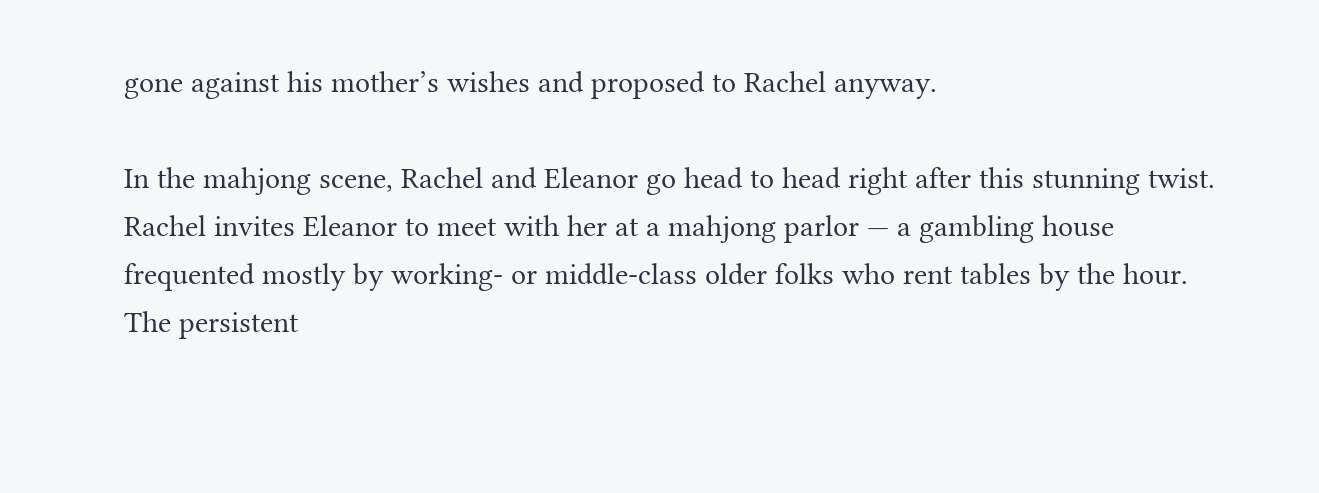gone against his mother’s wishes and proposed to Rachel anyway.

In the mahjong scene, Rachel and Eleanor go head to head right after this stunning twist. Rachel invites Eleanor to meet with her at a mahjong parlor — a gambling house frequented mostly by working- or middle-class older folks who rent tables by the hour. The persistent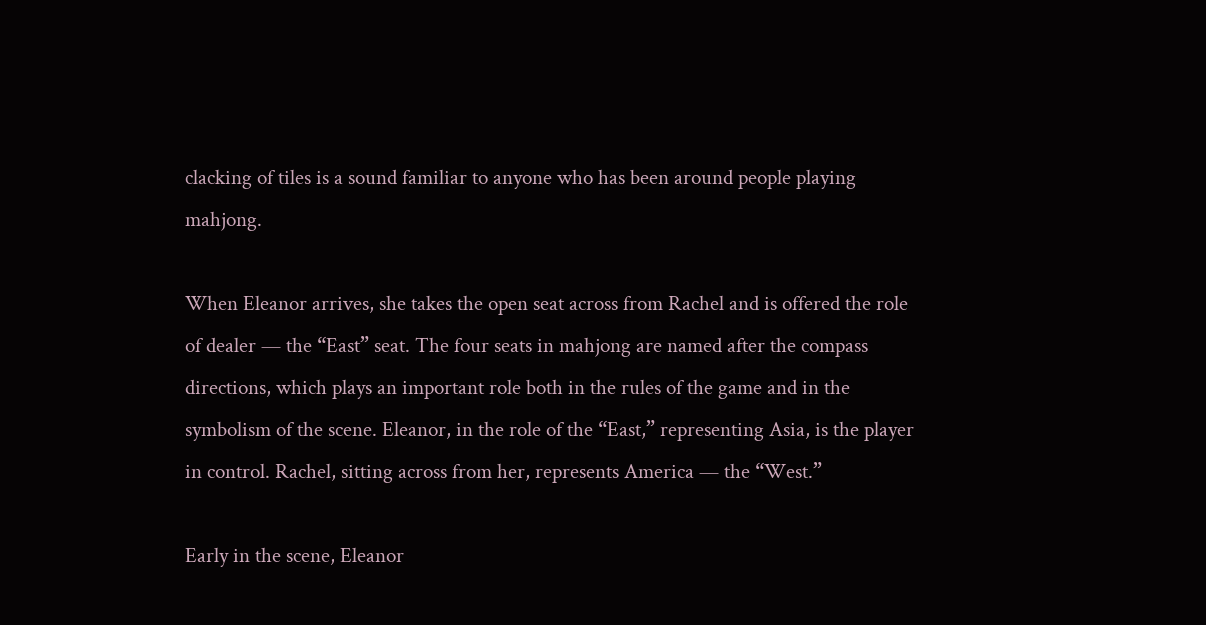clacking of tiles is a sound familiar to anyone who has been around people playing mahjong.

When Eleanor arrives, she takes the open seat across from Rachel and is offered the role of dealer — the “East” seat. The four seats in mahjong are named after the compass directions, which plays an important role both in the rules of the game and in the symbolism of the scene. Eleanor, in the role of the “East,” representing Asia, is the player in control. Rachel, sitting across from her, represents America — the “West.”

Early in the scene, Eleanor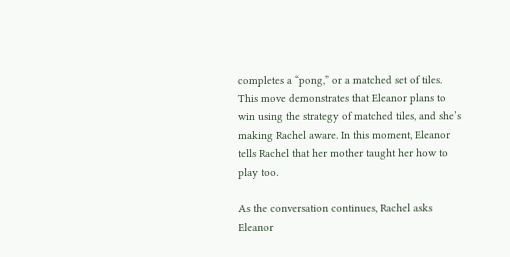completes a “pong,” or a matched set of tiles. This move demonstrates that Eleanor plans to win using the strategy of matched tiles, and she’s making Rachel aware. In this moment, Eleanor tells Rachel that her mother taught her how to play too.

As the conversation continues, Rachel asks Eleanor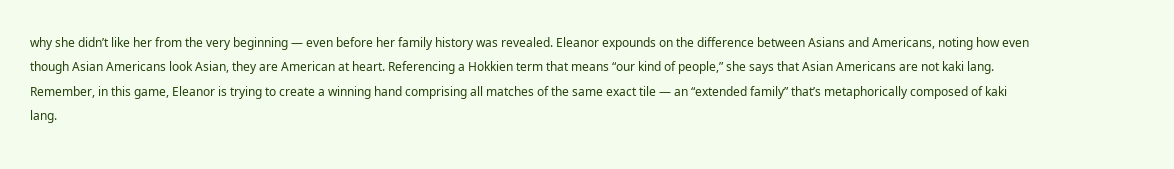why she didn’t like her from the very beginning — even before her family history was revealed. Eleanor expounds on the difference between Asians and Americans, noting how even though Asian Americans look Asian, they are American at heart. Referencing a Hokkien term that means “our kind of people,” she says that Asian Americans are not kaki lang. Remember, in this game, Eleanor is trying to create a winning hand comprising all matches of the same exact tile — an “extended family” that’s metaphorically composed of kaki lang.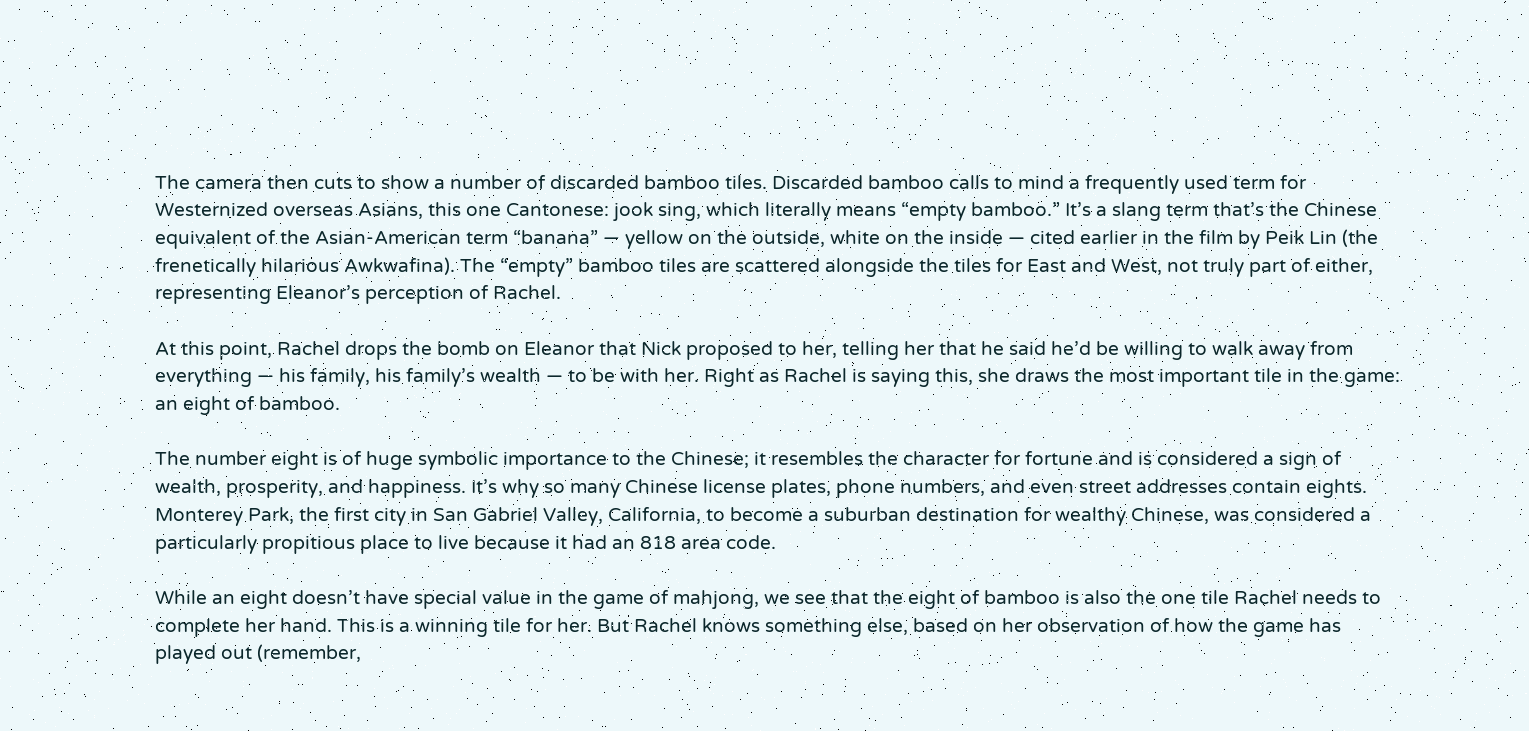The camera then cuts to show a number of discarded bamboo tiles. Discarded bamboo calls to mind a frequently used term for Westernized overseas Asians, this one Cantonese: jook sing, which literally means “empty bamboo.” It’s a slang term that’s the Chinese equivalent of the Asian-American term “banana” — yellow on the outside, white on the inside — cited earlier in the film by Peik Lin (the frenetically hilarious Awkwafina). The “empty” bamboo tiles are scattered alongside the tiles for East and West, not truly part of either, representing Eleanor’s perception of Rachel.

At this point, Rachel drops the bomb on Eleanor that Nick proposed to her, telling her that he said he’d be willing to walk away from everything — his family, his family’s wealth — to be with her. Right as Rachel is saying this, she draws the most important tile in the game: an eight of bamboo.

The number eight is of huge symbolic importance to the Chinese; it resembles the character for fortune and is considered a sign of wealth, prosperity, and happiness. It’s why so many Chinese license plates, phone numbers, and even street addresses contain eights. Monterey Park, the first city in San Gabriel Valley, California, to become a suburban destination for wealthy Chinese, was considered a particularly propitious place to live because it had an 818 area code.

While an eight doesn’t have special value in the game of mahjong, we see that the eight of bamboo is also the one tile Rachel needs to complete her hand. This is a winning tile for her. But Rachel knows something else, based on her observation of how the game has played out (remember,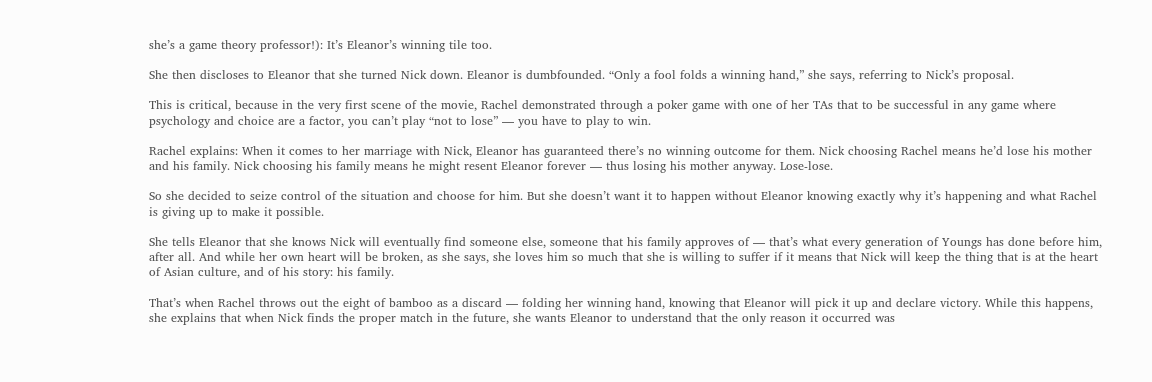she’s a game theory professor!): It’s Eleanor’s winning tile too.

She then discloses to Eleanor that she turned Nick down. Eleanor is dumbfounded. “Only a fool folds a winning hand,” she says, referring to Nick’s proposal.

This is critical, because in the very first scene of the movie, Rachel demonstrated through a poker game with one of her TAs that to be successful in any game where psychology and choice are a factor, you can’t play “not to lose” — you have to play to win.

Rachel explains: When it comes to her marriage with Nick, Eleanor has guaranteed there’s no winning outcome for them. Nick choosing Rachel means he’d lose his mother and his family. Nick choosing his family means he might resent Eleanor forever — thus losing his mother anyway. Lose-lose.

So she decided to seize control of the situation and choose for him. But she doesn’t want it to happen without Eleanor knowing exactly why it’s happening and what Rachel is giving up to make it possible.

She tells Eleanor that she knows Nick will eventually find someone else, someone that his family approves of — that’s what every generation of Youngs has done before him, after all. And while her own heart will be broken, as she says, she loves him so much that she is willing to suffer if it means that Nick will keep the thing that is at the heart of Asian culture, and of his story: his family.

That’s when Rachel throws out the eight of bamboo as a discard — folding her winning hand, knowing that Eleanor will pick it up and declare victory. While this happens, she explains that when Nick finds the proper match in the future, she wants Eleanor to understand that the only reason it occurred was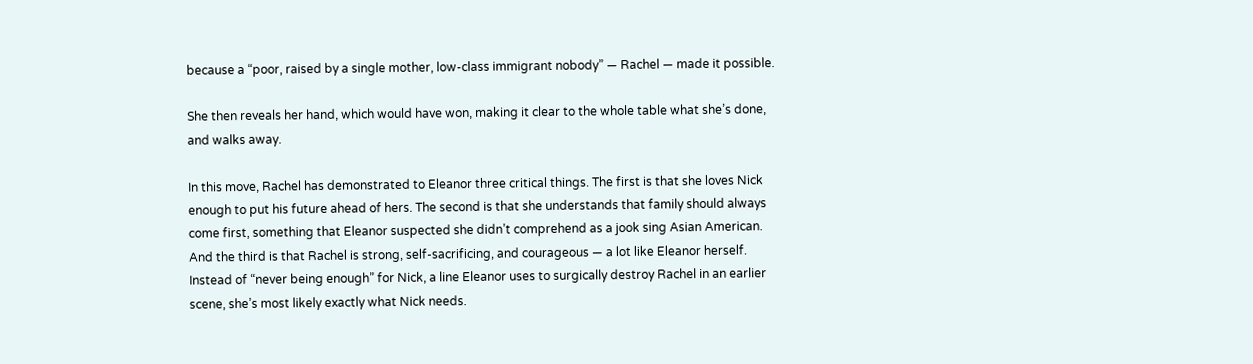because a “poor, raised by a single mother, low-class immigrant nobody” — Rachel — made it possible.

She then reveals her hand, which would have won, making it clear to the whole table what she’s done, and walks away.

In this move, Rachel has demonstrated to Eleanor three critical things. The first is that she loves Nick enough to put his future ahead of hers. The second is that she understands that family should always come first, something that Eleanor suspected she didn’t comprehend as a jook sing Asian American. And the third is that Rachel is strong, self-sacrificing, and courageous — a lot like Eleanor herself. Instead of “never being enough” for Nick, a line Eleanor uses to surgically destroy Rachel in an earlier scene, she’s most likely exactly what Nick needs.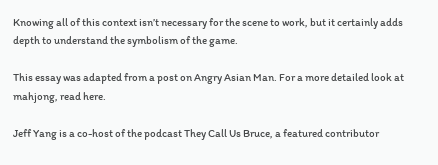Knowing all of this context isn’t necessary for the scene to work, but it certainly adds depth to understand the symbolism of the game.

This essay was adapted from a post on Angry Asian Man. For a more detailed look at mahjong, read here.

Jeff Yang is a co-host of the podcast They Call Us Bruce, a featured contributor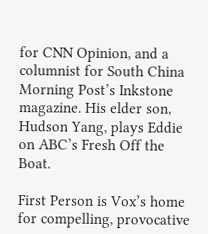for CNN Opinion, and a columnist for South China Morning Post’s Inkstone magazine. His elder son, Hudson Yang, plays Eddie on ABC’s Fresh Off the Boat.

First Person is Vox’s home for compelling, provocative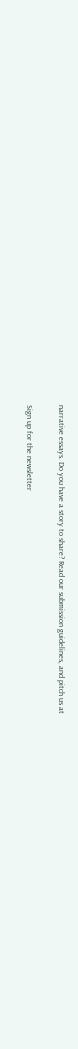narrative essays. Do you have a story to share? Read our submission guidelines, and pitch us at

Sign up for the newsletter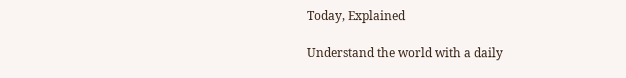Today, Explained

Understand the world with a daily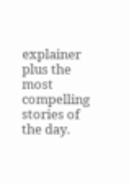explainer plus the most compelling stories of the day.